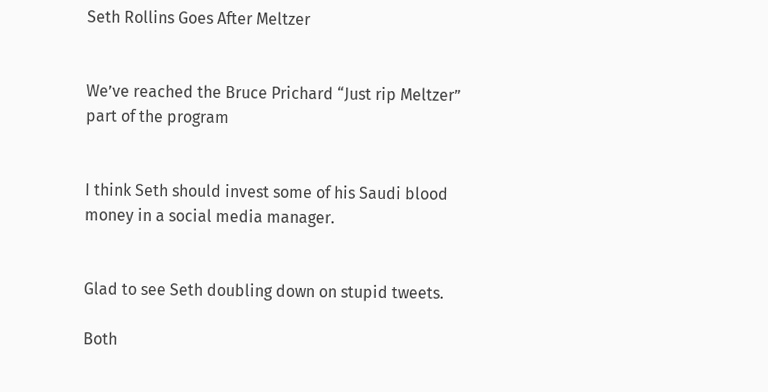Seth Rollins Goes After Meltzer


We’ve reached the Bruce Prichard “Just rip Meltzer” part of the program


I think Seth should invest some of his Saudi blood money in a social media manager.


Glad to see Seth doubling down on stupid tweets.

Both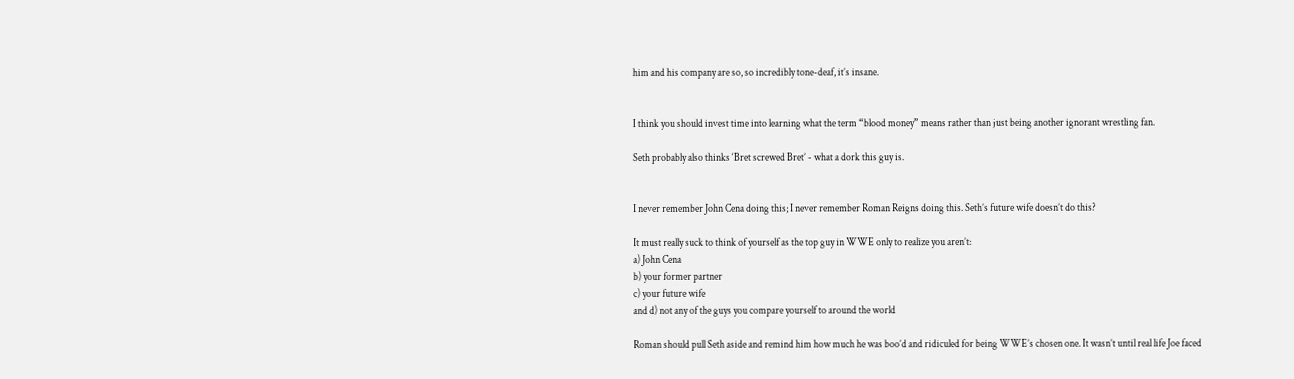him and his company are so, so incredibly tone-deaf, it’s insane.


I think you should invest time into learning what the term “blood money” means rather than just being another ignorant wrestling fan.

Seth probably also thinks ‘Bret screwed Bret’ - what a dork this guy is.


I never remember John Cena doing this; I never remember Roman Reigns doing this. Seth’s future wife doesn’t do this?

It must really suck to think of yourself as the top guy in WWE only to realize you aren’t:
a) John Cena
b) your former partner
c) your future wife
and d) not any of the guys you compare yourself to around the world

Roman should pull Seth aside and remind him how much he was boo’d and ridiculed for being WWE’s chosen one. It wasn’t until real life Joe faced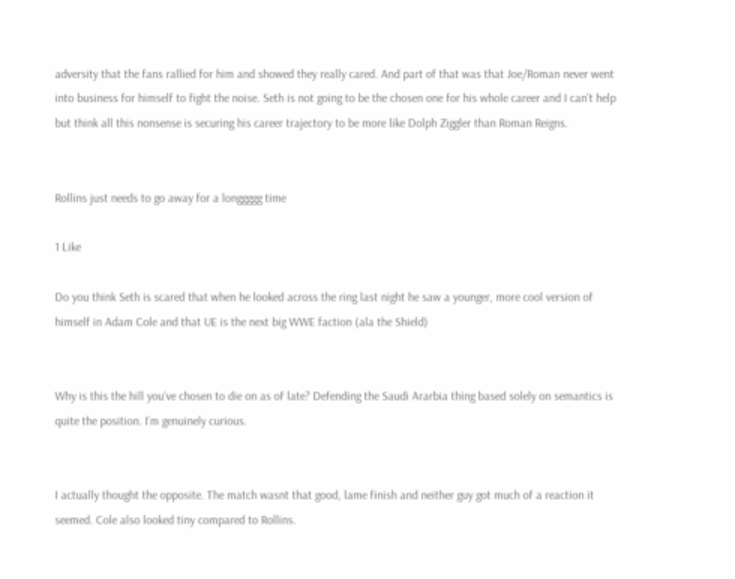adversity that the fans rallied for him and showed they really cared. And part of that was that Joe/Roman never went into business for himself to fight the noise. Seth is not going to be the chosen one for his whole career and I can’t help but think all this nonsense is securing his career trajectory to be more like Dolph Ziggler than Roman Reigns.


Rollins just needs to go away for a longgggg time

1 Like

Do you think Seth is scared that when he looked across the ring last night he saw a younger, more cool version of himself in Adam Cole and that UE is the next big WWE faction (ala the Shield)


Why is this the hill you’ve chosen to die on as of late? Defending the Saudi Ararbia thing based solely on semantics is quite the position. I’m genuinely curious.


I actually thought the opposite. The match wasnt that good, lame finish and neither guy got much of a reaction it seemed. Cole also looked tiny compared to Rollins.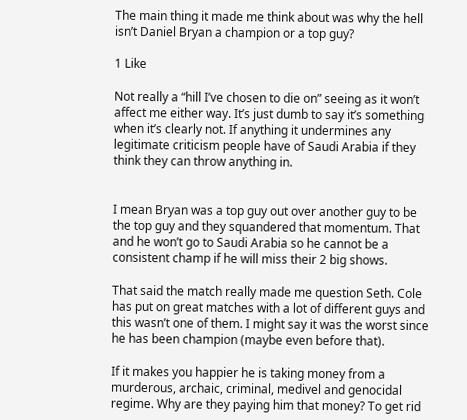The main thing it made me think about was why the hell isn’t Daniel Bryan a champion or a top guy?

1 Like

Not really a “hill I’ve chosen to die on” seeing as it won’t affect me either way. It’s just dumb to say it’s something when it’s clearly not. If anything it undermines any legitimate criticism people have of Saudi Arabia if they think they can throw anything in.


I mean Bryan was a top guy out over another guy to be the top guy and they squandered that momentum. That and he won’t go to Saudi Arabia so he cannot be a consistent champ if he will miss their 2 big shows.

That said the match really made me question Seth. Cole has put on great matches with a lot of different guys and this wasn’t one of them. I might say it was the worst since he has been champion (maybe even before that).

If it makes you happier he is taking money from a murderous, archaic, criminal, medivel and genocidal regime. Why are they paying him that money? To get rid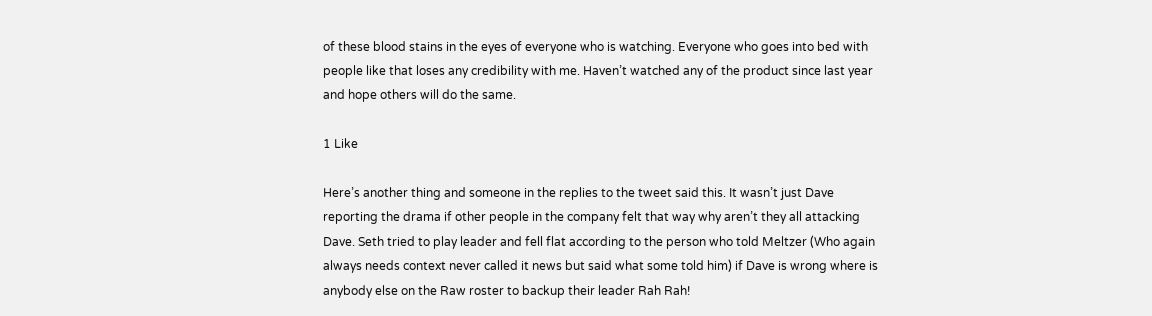of these blood stains in the eyes of everyone who is watching. Everyone who goes into bed with people like that loses any credibility with me. Haven’t watched any of the product since last year and hope others will do the same.

1 Like

Here’s another thing and someone in the replies to the tweet said this. It wasn’t just Dave reporting the drama if other people in the company felt that way why aren’t they all attacking Dave. Seth tried to play leader and fell flat according to the person who told Meltzer (Who again always needs context never called it news but said what some told him) if Dave is wrong where is anybody else on the Raw roster to backup their leader Rah Rah!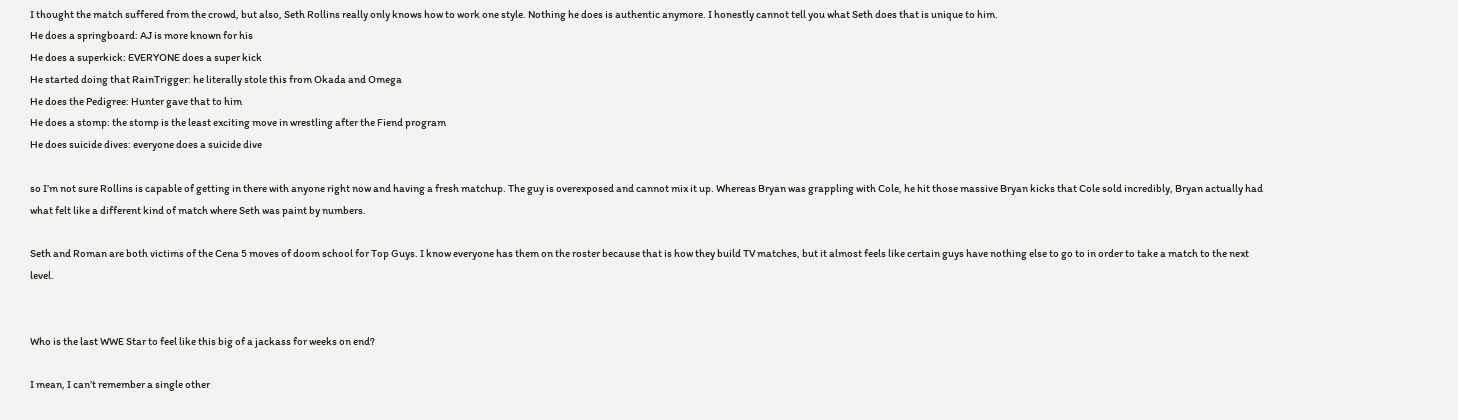I thought the match suffered from the crowd, but also, Seth Rollins really only knows how to work one style. Nothing he does is authentic anymore. I honestly cannot tell you what Seth does that is unique to him.
He does a springboard: AJ is more known for his
He does a superkick: EVERYONE does a super kick
He started doing that RainTrigger: he literally stole this from Okada and Omega
He does the Pedigree: Hunter gave that to him
He does a stomp: the stomp is the least exciting move in wrestling after the Fiend program
He does suicide dives: everyone does a suicide dive

so I’m not sure Rollins is capable of getting in there with anyone right now and having a fresh matchup. The guy is overexposed and cannot mix it up. Whereas Bryan was grappling with Cole, he hit those massive Bryan kicks that Cole sold incredibly, Bryan actually had what felt like a different kind of match where Seth was paint by numbers.

Seth and Roman are both victims of the Cena 5 moves of doom school for Top Guys. I know everyone has them on the roster because that is how they build TV matches, but it almost feels like certain guys have nothing else to go to in order to take a match to the next level.


Who is the last WWE Star to feel like this big of a jackass for weeks on end?

I mean, I can’t remember a single other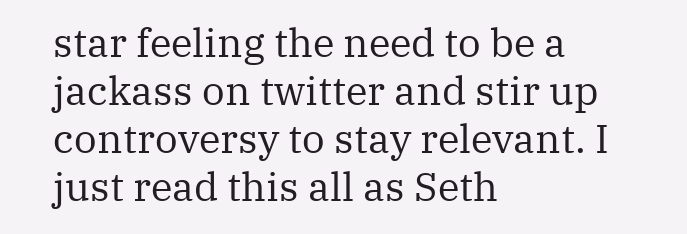star feeling the need to be a jackass on twitter and stir up controversy to stay relevant. I just read this all as Seth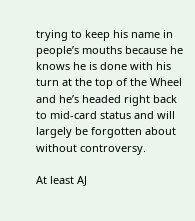trying to keep his name in people’s mouths because he knows he is done with his turn at the top of the Wheel and he’s headed right back to mid-card status and will largely be forgotten about without controversy.

At least AJ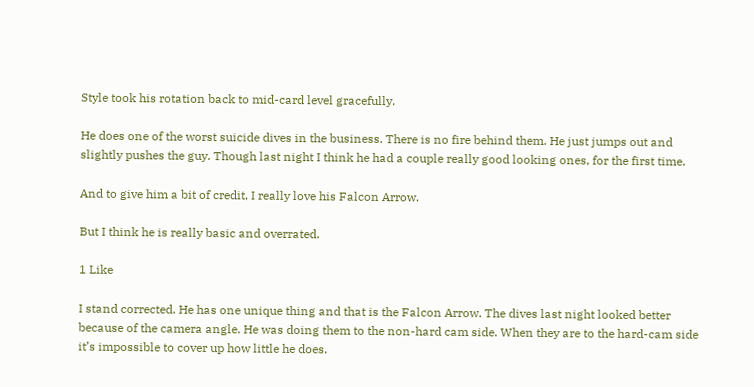Style took his rotation back to mid-card level gracefully.

He does one of the worst suicide dives in the business. There is no fire behind them. He just jumps out and slightly pushes the guy. Though last night I think he had a couple really good looking ones, for the first time.

And to give him a bit of credit, I really love his Falcon Arrow.

But I think he is really basic and overrated.

1 Like

I stand corrected. He has one unique thing and that is the Falcon Arrow. The dives last night looked better because of the camera angle. He was doing them to the non-hard cam side. When they are to the hard-cam side it’s impossible to cover up how little he does.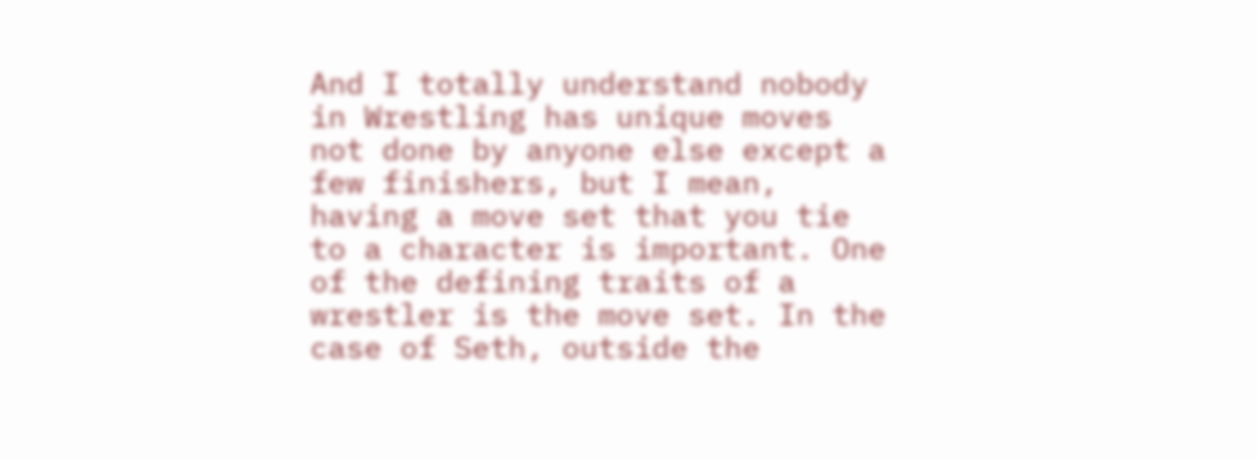And I totally understand nobody in Wrestling has unique moves not done by anyone else except a few finishers, but I mean, having a move set that you tie to a character is important. One of the defining traits of a wrestler is the move set. In the case of Seth, outside the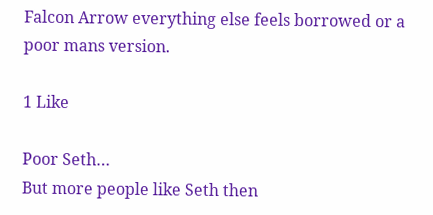Falcon Arrow everything else feels borrowed or a poor mans version.

1 Like

Poor Seth…
But more people like Seth then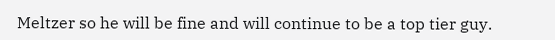Meltzer so he will be fine and will continue to be a top tier guy.